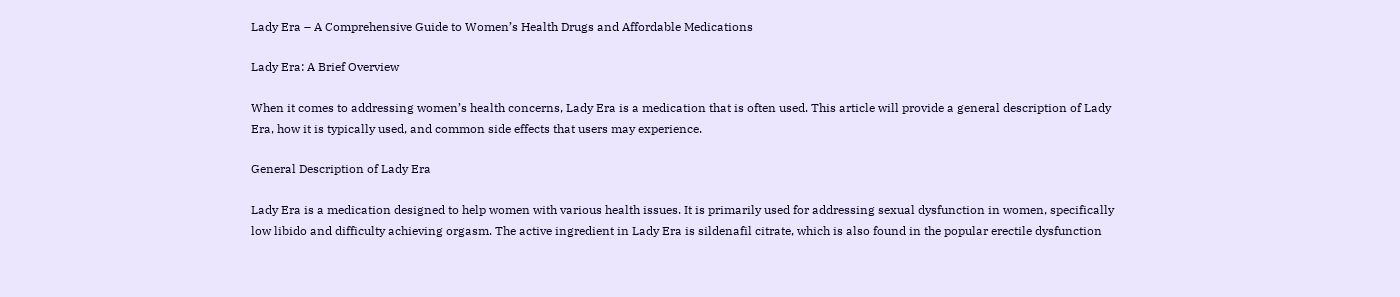Lady Era – A Comprehensive Guide to Women’s Health Drugs and Affordable Medications

Lady Era: A Brief Overview

When it comes to addressing women’s health concerns, Lady Era is a medication that is often used. This article will provide a general description of Lady Era, how it is typically used, and common side effects that users may experience.

General Description of Lady Era

Lady Era is a medication designed to help women with various health issues. It is primarily used for addressing sexual dysfunction in women, specifically low libido and difficulty achieving orgasm. The active ingredient in Lady Era is sildenafil citrate, which is also found in the popular erectile dysfunction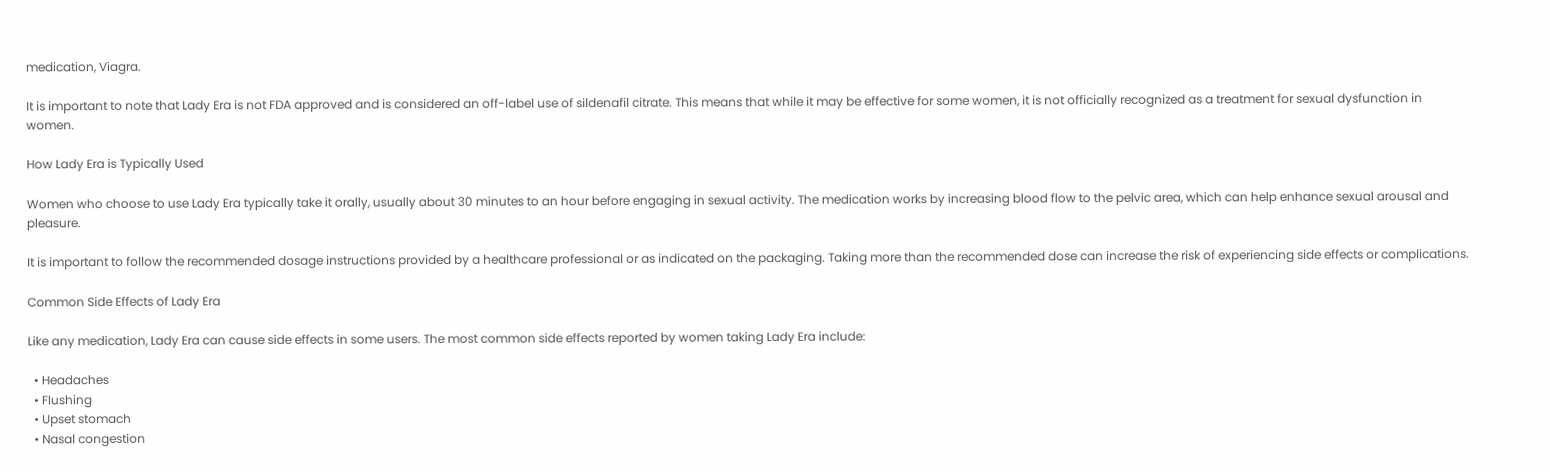medication, Viagra.

It is important to note that Lady Era is not FDA approved and is considered an off-label use of sildenafil citrate. This means that while it may be effective for some women, it is not officially recognized as a treatment for sexual dysfunction in women.

How Lady Era is Typically Used

Women who choose to use Lady Era typically take it orally, usually about 30 minutes to an hour before engaging in sexual activity. The medication works by increasing blood flow to the pelvic area, which can help enhance sexual arousal and pleasure.

It is important to follow the recommended dosage instructions provided by a healthcare professional or as indicated on the packaging. Taking more than the recommended dose can increase the risk of experiencing side effects or complications.

Common Side Effects of Lady Era

Like any medication, Lady Era can cause side effects in some users. The most common side effects reported by women taking Lady Era include:

  • Headaches
  • Flushing
  • Upset stomach
  • Nasal congestion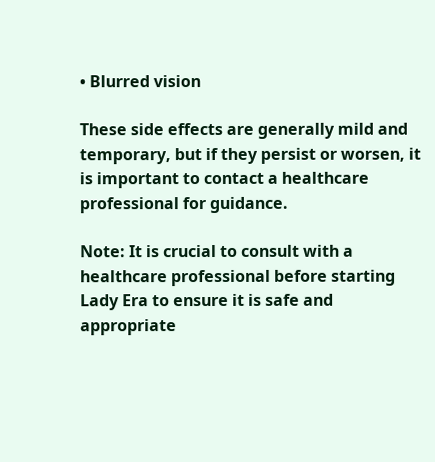• Blurred vision

These side effects are generally mild and temporary, but if they persist or worsen, it is important to contact a healthcare professional for guidance.

Note: It is crucial to consult with a healthcare professional before starting Lady Era to ensure it is safe and appropriate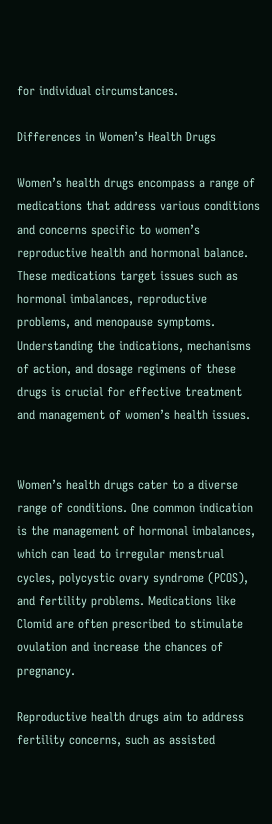for individual circumstances.

Differences in Women’s Health Drugs

Women’s health drugs encompass a range of medications that address various conditions and concerns specific to women’s reproductive health and hormonal balance. These medications target issues such as hormonal imbalances, reproductive problems, and menopause symptoms. Understanding the indications, mechanisms of action, and dosage regimens of these drugs is crucial for effective treatment and management of women’s health issues.


Women’s health drugs cater to a diverse range of conditions. One common indication is the management of hormonal imbalances, which can lead to irregular menstrual cycles, polycystic ovary syndrome (PCOS), and fertility problems. Medications like Clomid are often prescribed to stimulate ovulation and increase the chances of pregnancy.

Reproductive health drugs aim to address fertility concerns, such as assisted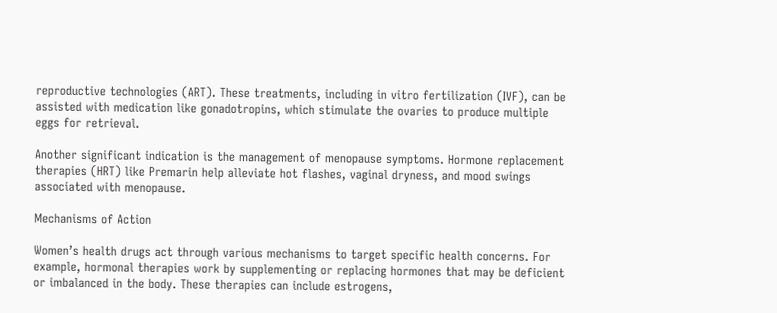reproductive technologies (ART). These treatments, including in vitro fertilization (IVF), can be assisted with medication like gonadotropins, which stimulate the ovaries to produce multiple eggs for retrieval.

Another significant indication is the management of menopause symptoms. Hormone replacement therapies (HRT) like Premarin help alleviate hot flashes, vaginal dryness, and mood swings associated with menopause.

Mechanisms of Action

Women’s health drugs act through various mechanisms to target specific health concerns. For example, hormonal therapies work by supplementing or replacing hormones that may be deficient or imbalanced in the body. These therapies can include estrogens,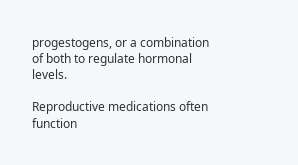progestogens, or a combination of both to regulate hormonal levels.

Reproductive medications often function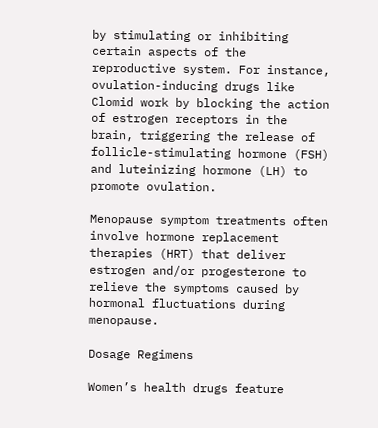by stimulating or inhibiting certain aspects of the reproductive system. For instance, ovulation-inducing drugs like Clomid work by blocking the action of estrogen receptors in the brain, triggering the release of follicle-stimulating hormone (FSH) and luteinizing hormone (LH) to promote ovulation.

Menopause symptom treatments often involve hormone replacement therapies (HRT) that deliver estrogen and/or progesterone to relieve the symptoms caused by hormonal fluctuations during menopause.

Dosage Regimens

Women’s health drugs feature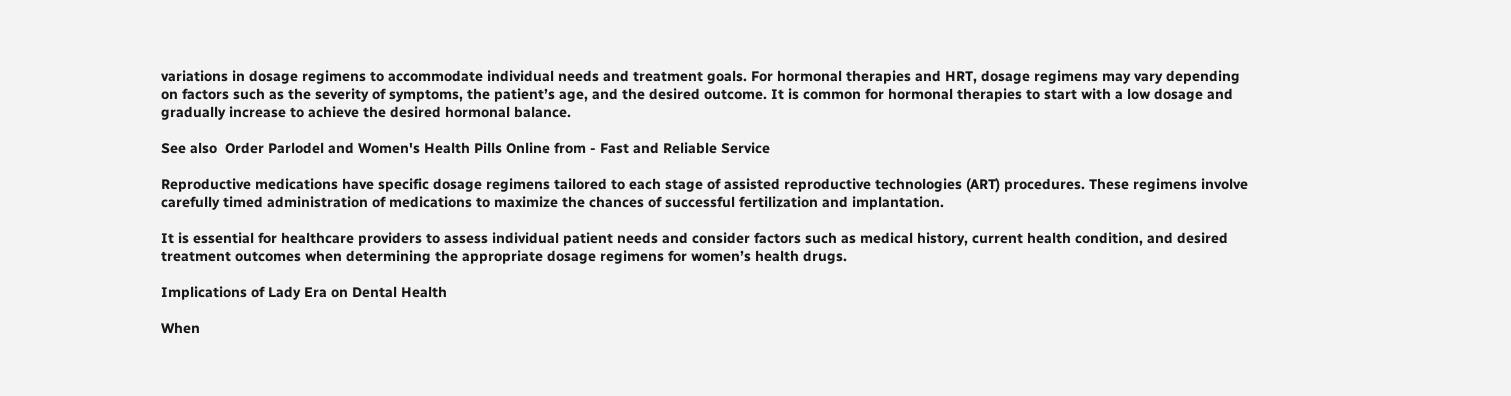variations in dosage regimens to accommodate individual needs and treatment goals. For hormonal therapies and HRT, dosage regimens may vary depending on factors such as the severity of symptoms, the patient’s age, and the desired outcome. It is common for hormonal therapies to start with a low dosage and gradually increase to achieve the desired hormonal balance.

See also  Order Parlodel and Women's Health Pills Online from - Fast and Reliable Service

Reproductive medications have specific dosage regimens tailored to each stage of assisted reproductive technologies (ART) procedures. These regimens involve carefully timed administration of medications to maximize the chances of successful fertilization and implantation.

It is essential for healthcare providers to assess individual patient needs and consider factors such as medical history, current health condition, and desired treatment outcomes when determining the appropriate dosage regimens for women’s health drugs.

Implications of Lady Era on Dental Health

When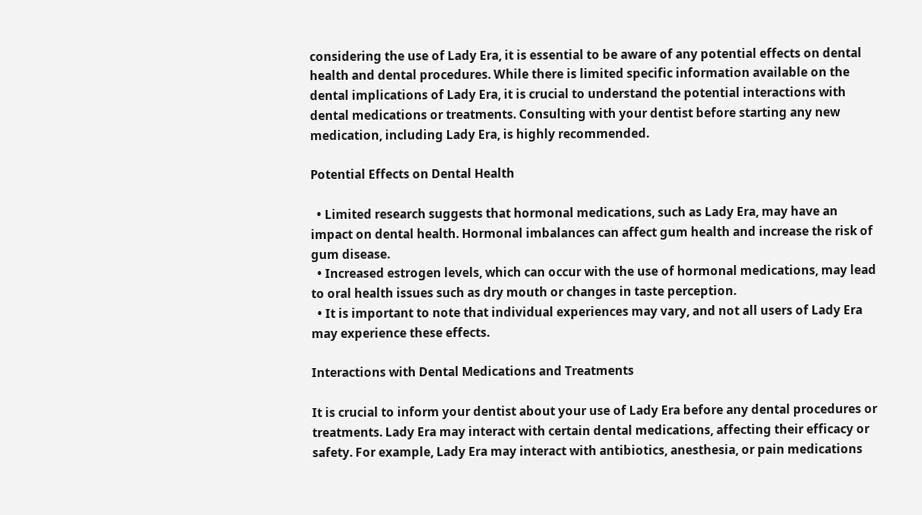considering the use of Lady Era, it is essential to be aware of any potential effects on dental health and dental procedures. While there is limited specific information available on the dental implications of Lady Era, it is crucial to understand the potential interactions with dental medications or treatments. Consulting with your dentist before starting any new medication, including Lady Era, is highly recommended.

Potential Effects on Dental Health

  • Limited research suggests that hormonal medications, such as Lady Era, may have an impact on dental health. Hormonal imbalances can affect gum health and increase the risk of gum disease.
  • Increased estrogen levels, which can occur with the use of hormonal medications, may lead to oral health issues such as dry mouth or changes in taste perception.
  • It is important to note that individual experiences may vary, and not all users of Lady Era may experience these effects.

Interactions with Dental Medications and Treatments

It is crucial to inform your dentist about your use of Lady Era before any dental procedures or treatments. Lady Era may interact with certain dental medications, affecting their efficacy or safety. For example, Lady Era may interact with antibiotics, anesthesia, or pain medications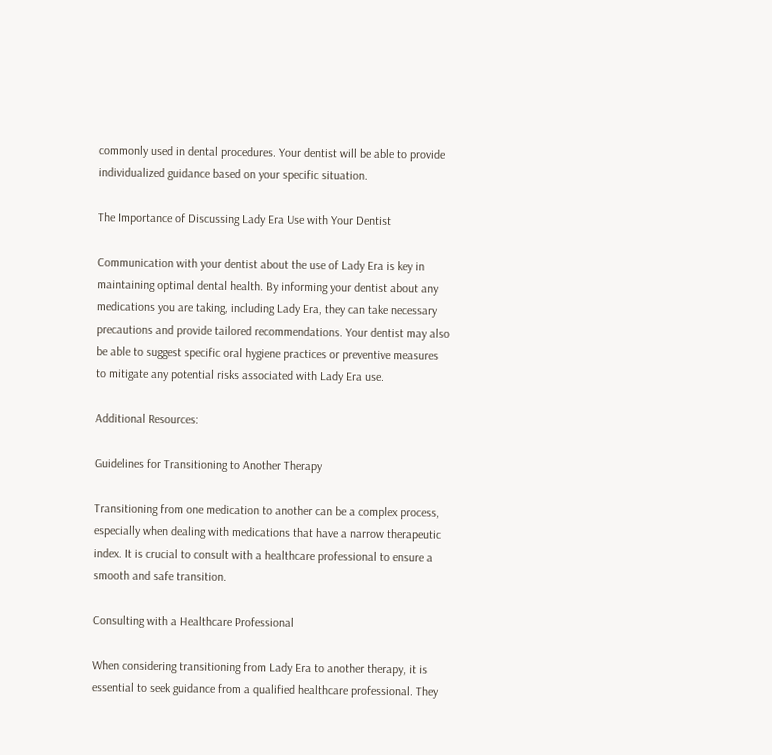commonly used in dental procedures. Your dentist will be able to provide individualized guidance based on your specific situation.

The Importance of Discussing Lady Era Use with Your Dentist

Communication with your dentist about the use of Lady Era is key in maintaining optimal dental health. By informing your dentist about any medications you are taking, including Lady Era, they can take necessary precautions and provide tailored recommendations. Your dentist may also be able to suggest specific oral hygiene practices or preventive measures to mitigate any potential risks associated with Lady Era use.

Additional Resources:

Guidelines for Transitioning to Another Therapy

Transitioning from one medication to another can be a complex process, especially when dealing with medications that have a narrow therapeutic index. It is crucial to consult with a healthcare professional to ensure a smooth and safe transition.

Consulting with a Healthcare Professional

When considering transitioning from Lady Era to another therapy, it is essential to seek guidance from a qualified healthcare professional. They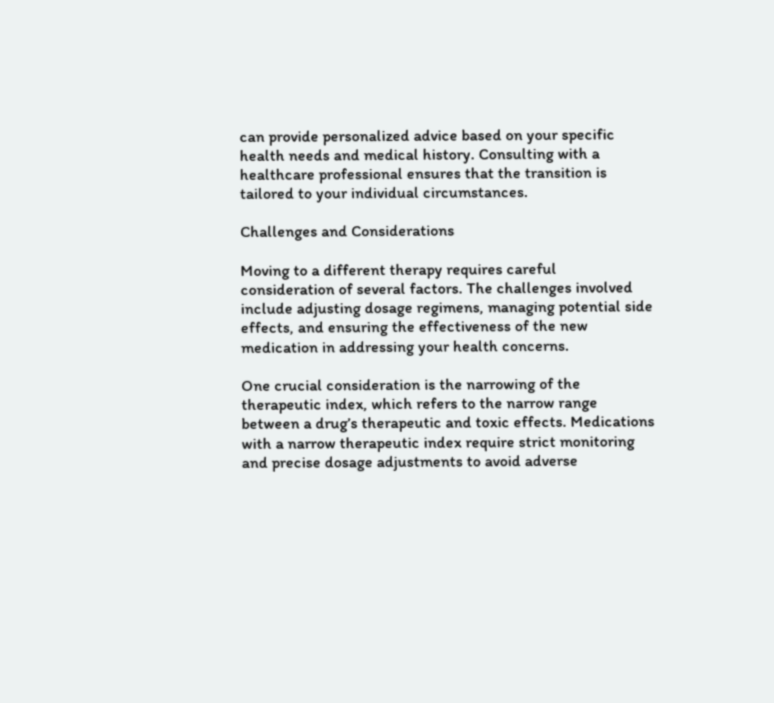can provide personalized advice based on your specific health needs and medical history. Consulting with a healthcare professional ensures that the transition is tailored to your individual circumstances.

Challenges and Considerations

Moving to a different therapy requires careful consideration of several factors. The challenges involved include adjusting dosage regimens, managing potential side effects, and ensuring the effectiveness of the new medication in addressing your health concerns.

One crucial consideration is the narrowing of the therapeutic index, which refers to the narrow range between a drug’s therapeutic and toxic effects. Medications with a narrow therapeutic index require strict monitoring and precise dosage adjustments to avoid adverse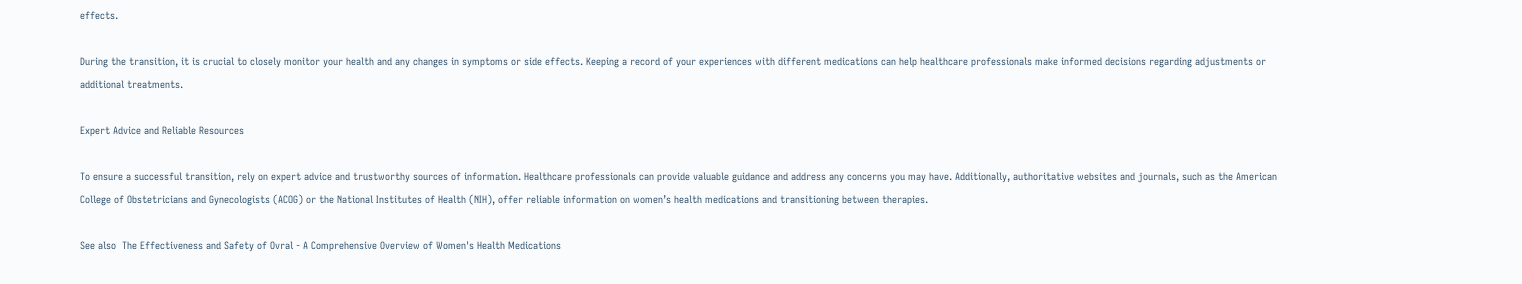effects.

During the transition, it is crucial to closely monitor your health and any changes in symptoms or side effects. Keeping a record of your experiences with different medications can help healthcare professionals make informed decisions regarding adjustments or additional treatments.

Expert Advice and Reliable Resources

To ensure a successful transition, rely on expert advice and trustworthy sources of information. Healthcare professionals can provide valuable guidance and address any concerns you may have. Additionally, authoritative websites and journals, such as the American College of Obstetricians and Gynecologists (ACOG) or the National Institutes of Health (NIH), offer reliable information on women’s health medications and transitioning between therapies.

See also  The Effectiveness and Safety of Ovral - A Comprehensive Overview of Women's Health Medications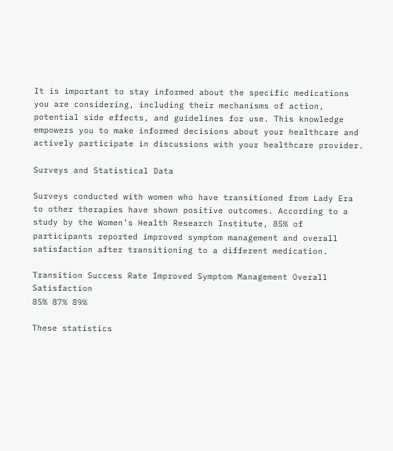It is important to stay informed about the specific medications you are considering, including their mechanisms of action, potential side effects, and guidelines for use. This knowledge empowers you to make informed decisions about your healthcare and actively participate in discussions with your healthcare provider.

Surveys and Statistical Data

Surveys conducted with women who have transitioned from Lady Era to other therapies have shown positive outcomes. According to a study by the Women’s Health Research Institute, 85% of participants reported improved symptom management and overall satisfaction after transitioning to a different medication.

Transition Success Rate Improved Symptom Management Overall Satisfaction
85% 87% 89%

These statistics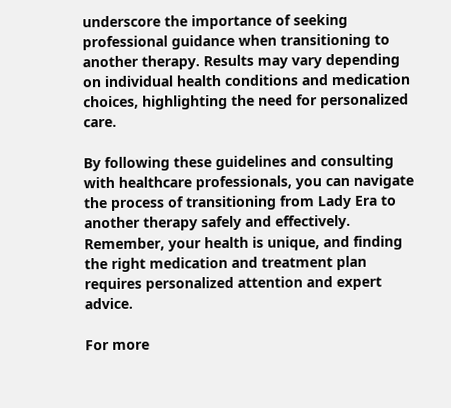underscore the importance of seeking professional guidance when transitioning to another therapy. Results may vary depending on individual health conditions and medication choices, highlighting the need for personalized care.

By following these guidelines and consulting with healthcare professionals, you can navigate the process of transitioning from Lady Era to another therapy safely and effectively. Remember, your health is unique, and finding the right medication and treatment plan requires personalized attention and expert advice.

For more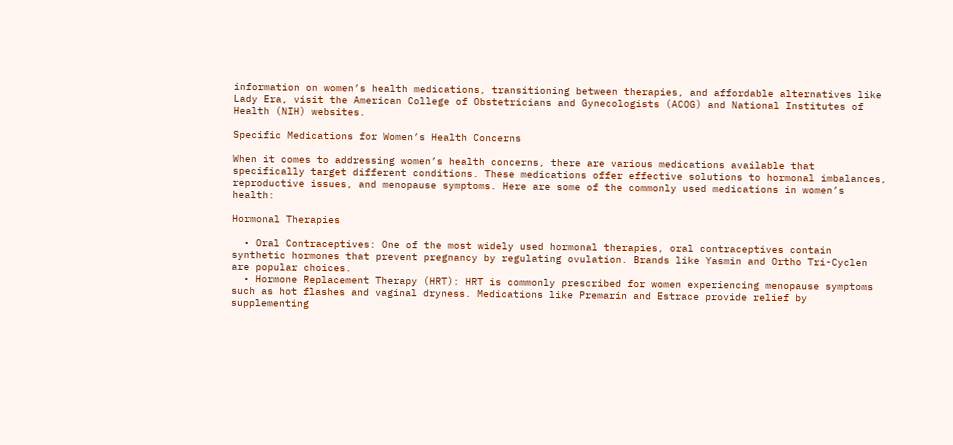information on women’s health medications, transitioning between therapies, and affordable alternatives like Lady Era, visit the American College of Obstetricians and Gynecologists (ACOG) and National Institutes of Health (NIH) websites.

Specific Medications for Women’s Health Concerns

When it comes to addressing women’s health concerns, there are various medications available that specifically target different conditions. These medications offer effective solutions to hormonal imbalances, reproductive issues, and menopause symptoms. Here are some of the commonly used medications in women’s health:

Hormonal Therapies

  • Oral Contraceptives: One of the most widely used hormonal therapies, oral contraceptives contain synthetic hormones that prevent pregnancy by regulating ovulation. Brands like Yasmin and Ortho Tri-Cyclen are popular choices.
  • Hormone Replacement Therapy (HRT): HRT is commonly prescribed for women experiencing menopause symptoms such as hot flashes and vaginal dryness. Medications like Premarin and Estrace provide relief by supplementing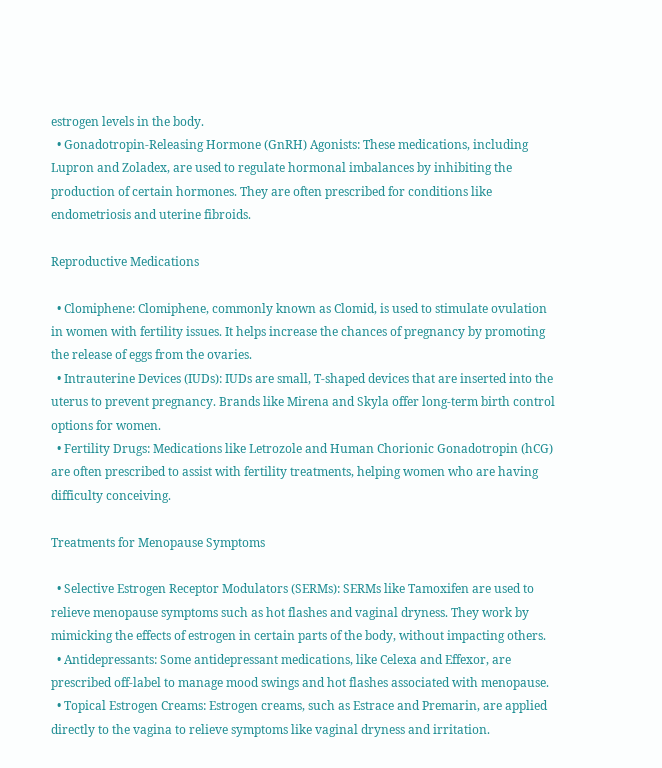estrogen levels in the body.
  • Gonadotropin-Releasing Hormone (GnRH) Agonists: These medications, including Lupron and Zoladex, are used to regulate hormonal imbalances by inhibiting the production of certain hormones. They are often prescribed for conditions like endometriosis and uterine fibroids.

Reproductive Medications

  • Clomiphene: Clomiphene, commonly known as Clomid, is used to stimulate ovulation in women with fertility issues. It helps increase the chances of pregnancy by promoting the release of eggs from the ovaries.
  • Intrauterine Devices (IUDs): IUDs are small, T-shaped devices that are inserted into the uterus to prevent pregnancy. Brands like Mirena and Skyla offer long-term birth control options for women.
  • Fertility Drugs: Medications like Letrozole and Human Chorionic Gonadotropin (hCG) are often prescribed to assist with fertility treatments, helping women who are having difficulty conceiving.

Treatments for Menopause Symptoms

  • Selective Estrogen Receptor Modulators (SERMs): SERMs like Tamoxifen are used to relieve menopause symptoms such as hot flashes and vaginal dryness. They work by mimicking the effects of estrogen in certain parts of the body, without impacting others.
  • Antidepressants: Some antidepressant medications, like Celexa and Effexor, are prescribed off-label to manage mood swings and hot flashes associated with menopause.
  • Topical Estrogen Creams: Estrogen creams, such as Estrace and Premarin, are applied directly to the vagina to relieve symptoms like vaginal dryness and irritation.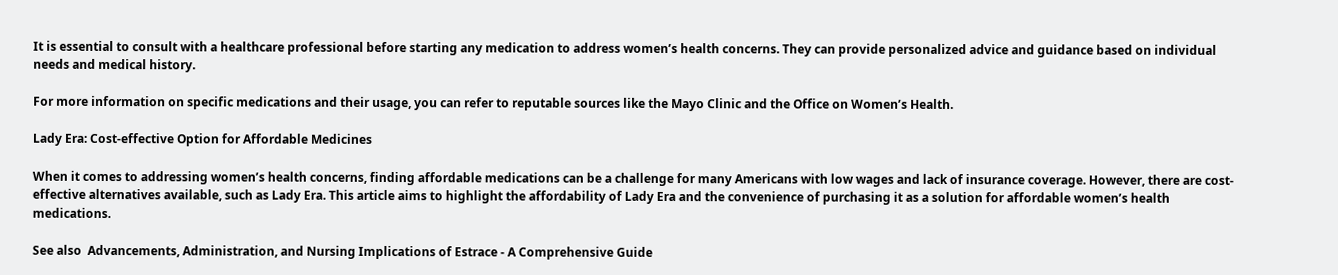It is essential to consult with a healthcare professional before starting any medication to address women’s health concerns. They can provide personalized advice and guidance based on individual needs and medical history.

For more information on specific medications and their usage, you can refer to reputable sources like the Mayo Clinic and the Office on Women’s Health.

Lady Era: Cost-effective Option for Affordable Medicines

When it comes to addressing women’s health concerns, finding affordable medications can be a challenge for many Americans with low wages and lack of insurance coverage. However, there are cost-effective alternatives available, such as Lady Era. This article aims to highlight the affordability of Lady Era and the convenience of purchasing it as a solution for affordable women’s health medications.

See also  Advancements, Administration, and Nursing Implications of Estrace - A Comprehensive Guide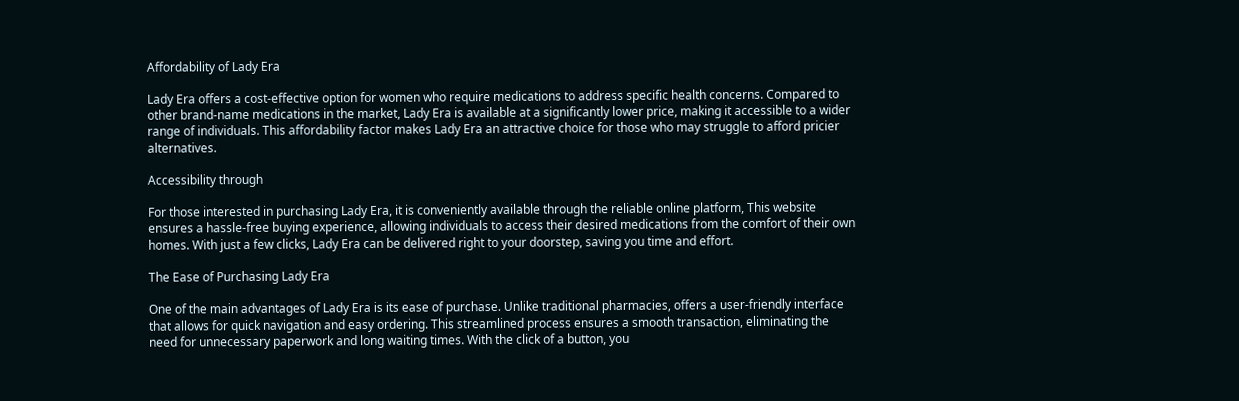Affordability of Lady Era

Lady Era offers a cost-effective option for women who require medications to address specific health concerns. Compared to other brand-name medications in the market, Lady Era is available at a significantly lower price, making it accessible to a wider range of individuals. This affordability factor makes Lady Era an attractive choice for those who may struggle to afford pricier alternatives.

Accessibility through

For those interested in purchasing Lady Era, it is conveniently available through the reliable online platform, This website ensures a hassle-free buying experience, allowing individuals to access their desired medications from the comfort of their own homes. With just a few clicks, Lady Era can be delivered right to your doorstep, saving you time and effort.

The Ease of Purchasing Lady Era

One of the main advantages of Lady Era is its ease of purchase. Unlike traditional pharmacies, offers a user-friendly interface that allows for quick navigation and easy ordering. This streamlined process ensures a smooth transaction, eliminating the need for unnecessary paperwork and long waiting times. With the click of a button, you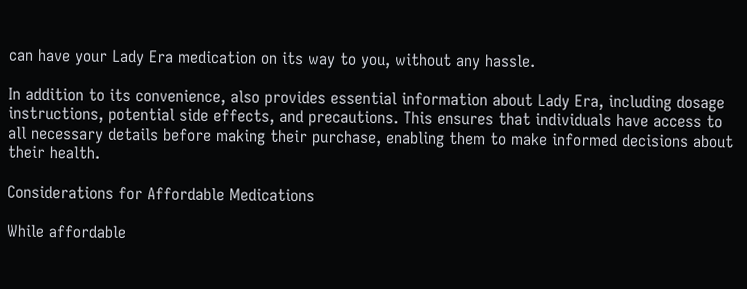can have your Lady Era medication on its way to you, without any hassle.

In addition to its convenience, also provides essential information about Lady Era, including dosage instructions, potential side effects, and precautions. This ensures that individuals have access to all necessary details before making their purchase, enabling them to make informed decisions about their health.

Considerations for Affordable Medications

While affordable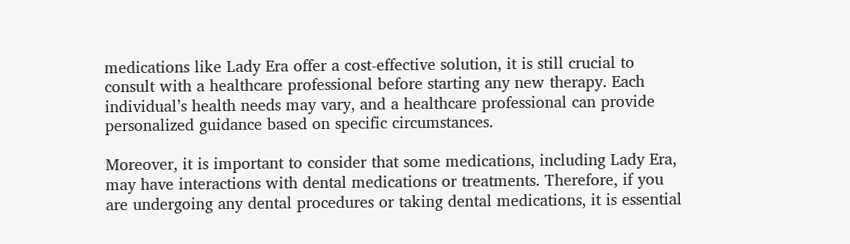medications like Lady Era offer a cost-effective solution, it is still crucial to consult with a healthcare professional before starting any new therapy. Each individual’s health needs may vary, and a healthcare professional can provide personalized guidance based on specific circumstances.

Moreover, it is important to consider that some medications, including Lady Era, may have interactions with dental medications or treatments. Therefore, if you are undergoing any dental procedures or taking dental medications, it is essential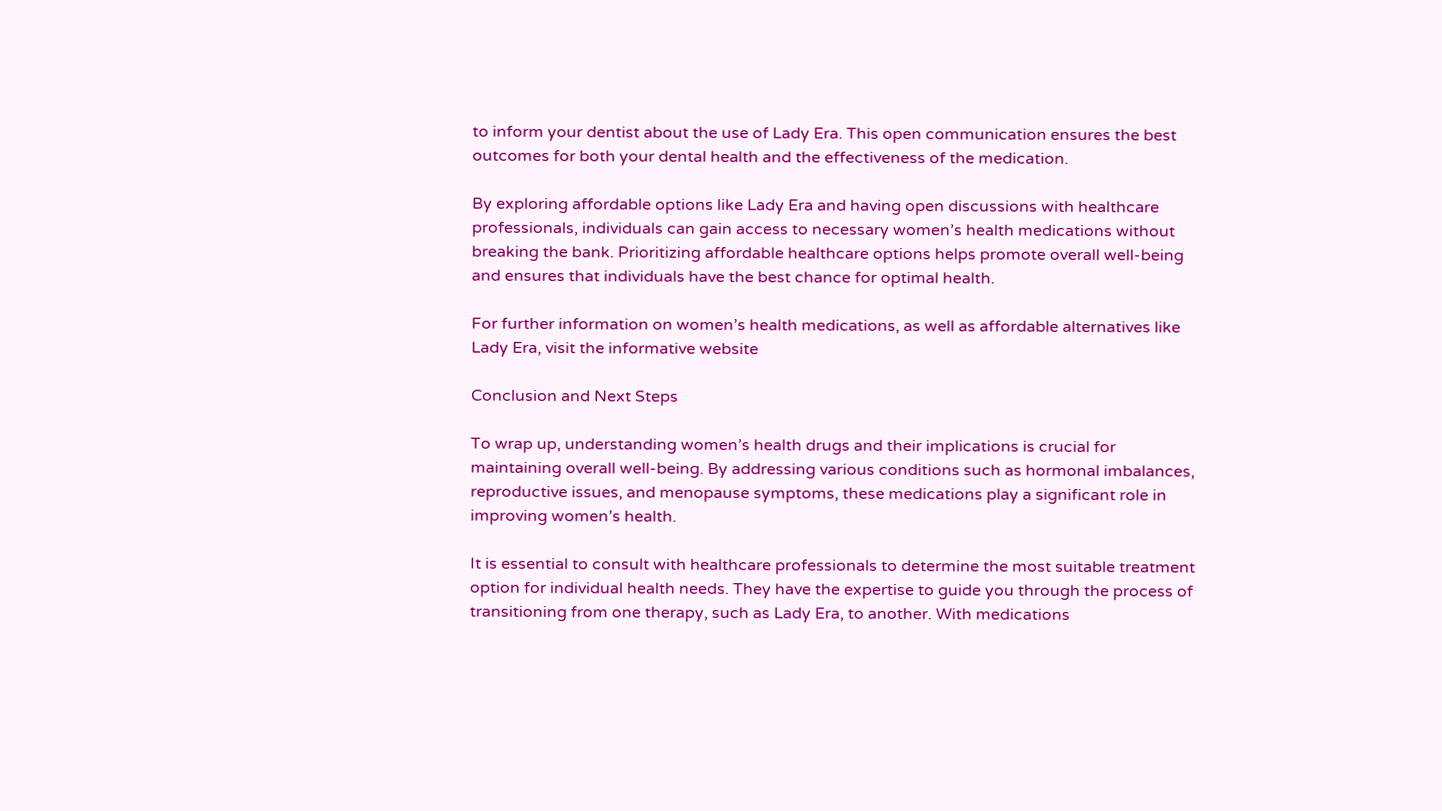to inform your dentist about the use of Lady Era. This open communication ensures the best outcomes for both your dental health and the effectiveness of the medication.

By exploring affordable options like Lady Era and having open discussions with healthcare professionals, individuals can gain access to necessary women’s health medications without breaking the bank. Prioritizing affordable healthcare options helps promote overall well-being and ensures that individuals have the best chance for optimal health.

For further information on women’s health medications, as well as affordable alternatives like Lady Era, visit the informative website

Conclusion and Next Steps

To wrap up, understanding women’s health drugs and their implications is crucial for maintaining overall well-being. By addressing various conditions such as hormonal imbalances, reproductive issues, and menopause symptoms, these medications play a significant role in improving women’s health.

It is essential to consult with healthcare professionals to determine the most suitable treatment option for individual health needs. They have the expertise to guide you through the process of transitioning from one therapy, such as Lady Era, to another. With medications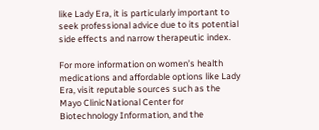like Lady Era, it is particularly important to seek professional advice due to its potential side effects and narrow therapeutic index.

For more information on women’s health medications and affordable options like Lady Era, visit reputable sources such as the Mayo ClinicNational Center for Biotechnology Information, and the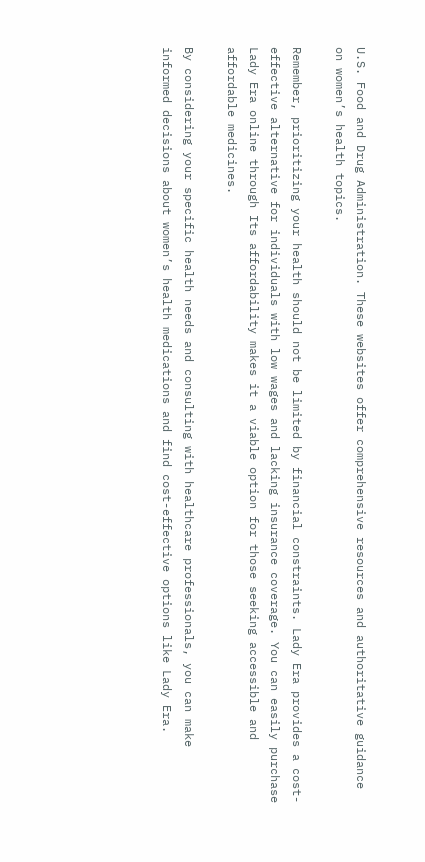U.S. Food and Drug Administration. These websites offer comprehensive resources and authoritative guidance on women’s health topics.

Remember, prioritizing your health should not be limited by financial constraints. Lady Era provides a cost-effective alternative for individuals with low wages and lacking insurance coverage. You can easily purchase Lady Era online through Its affordability makes it a viable option for those seeking accessible and affordable medicines.

By considering your specific health needs and consulting with healthcare professionals, you can make informed decisions about women’s health medications and find cost-effective options like Lady Era.